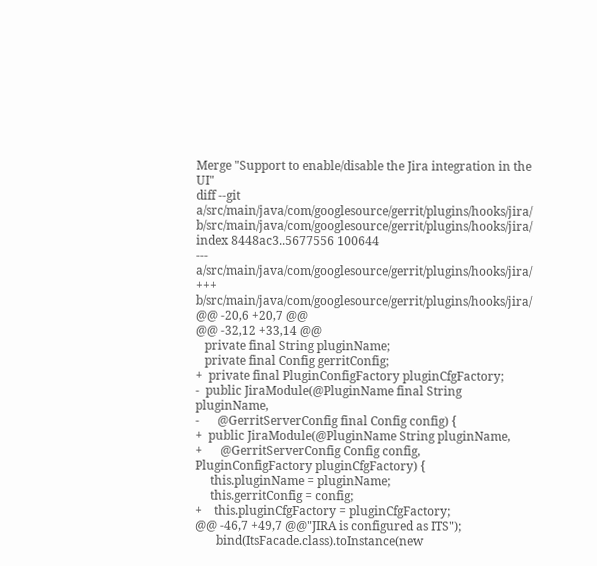Merge "Support to enable/disable the Jira integration in the UI"
diff --git a/src/main/java/com/googlesource/gerrit/plugins/hooks/jira/ b/src/main/java/com/googlesource/gerrit/plugins/hooks/jira/
index 8448ac3..5677556 100644
--- a/src/main/java/com/googlesource/gerrit/plugins/hooks/jira/
+++ b/src/main/java/com/googlesource/gerrit/plugins/hooks/jira/
@@ -20,6 +20,7 @@
@@ -32,12 +33,14 @@
   private final String pluginName;
   private final Config gerritConfig;
+  private final PluginConfigFactory pluginCfgFactory;
-  public JiraModule(@PluginName final String pluginName,
-      @GerritServerConfig final Config config) {
+  public JiraModule(@PluginName String pluginName,
+      @GerritServerConfig Config config, PluginConfigFactory pluginCfgFactory) {
     this.pluginName = pluginName;
     this.gerritConfig = config;
+    this.pluginCfgFactory = pluginCfgFactory;
@@ -46,7 +49,7 @@"JIRA is configured as ITS");
       bind(ItsFacade.class).toInstance(new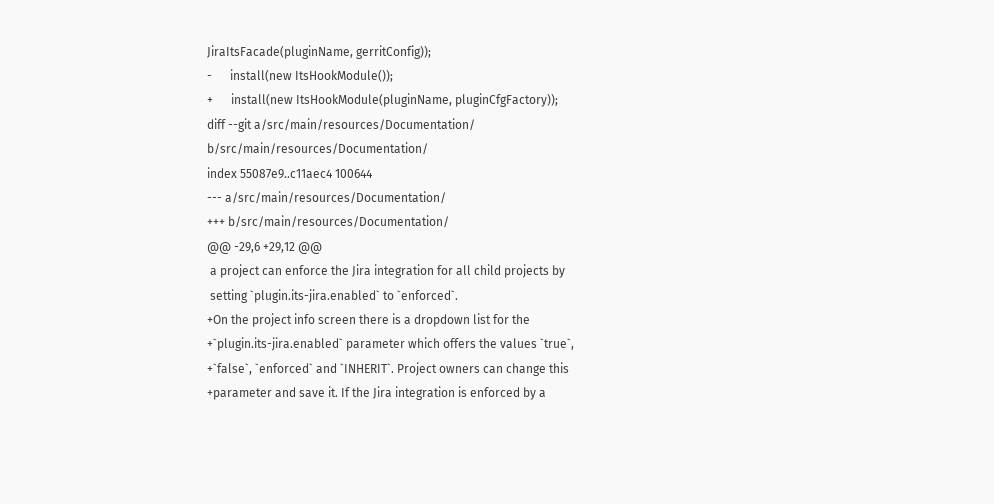JiraItsFacade(pluginName, gerritConfig));
-      install(new ItsHookModule());
+      install(new ItsHookModule(pluginName, pluginCfgFactory));
diff --git a/src/main/resources/Documentation/ b/src/main/resources/Documentation/
index 55087e9..c11aec4 100644
--- a/src/main/resources/Documentation/
+++ b/src/main/resources/Documentation/
@@ -29,6 +29,12 @@
 a project can enforce the Jira integration for all child projects by
 setting `plugin.its-jira.enabled` to `enforced`.
+On the project info screen there is a dropdown list for the
+`plugin.its-jira.enabled` parameter which offers the values `true`,
+`false`, `enforced` and `INHERIT`. Project owners can change this
+parameter and save it. If the Jira integration is enforced by a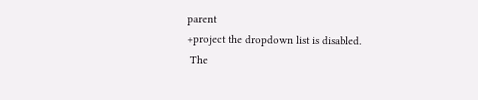parent
+project the dropdown list is disabled.
 The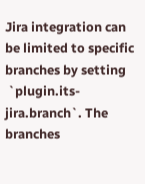Jira integration can be limited to specific branches by setting
 `plugin.its-jira.branch`. The branches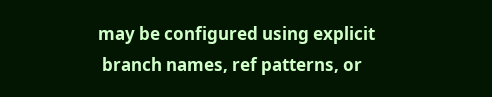may be configured using explicit
 branch names, ref patterns, or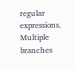regular expressions. Multiple branches